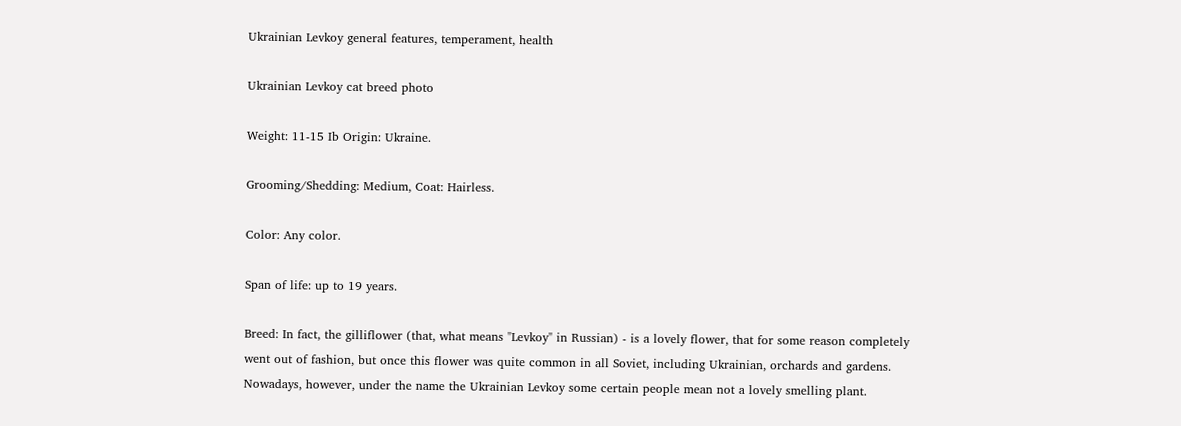Ukrainian Levkoy general features, temperament, health

Ukrainian Levkoy cat breed photo

Weight: 11-15 Ib Origin: Ukraine.

Grooming/Shedding: Medium, Coat: Hairless.

Color: Any color.

Span of life: up to 19 years.

Breed: In fact, the gilliflower (that, what means "Levkoy" in Russian) - is a lovely flower, that for some reason completely went out of fashion, but once this flower was quite common in all Soviet, including Ukrainian, orchards and gardens. Nowadays, however, under the name the Ukrainian Levkoy some certain people mean not a lovely smelling plant.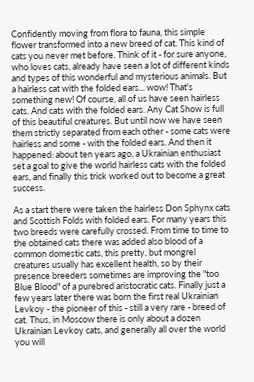Confidently moving from flora to fauna, this simple flower transformed into a new breed of cat. This kind of cats you never met before. Think of it - for sure anyone, who loves cats, already have seen a lot of different kinds and types of this wonderful and mysterious animals. But a hairless cat with the folded ears... wow! That's something new! Of course, all of us have seen hairless cats. And cats with the folded ears. Any Cat Show is full of this beautiful creatures. But until now we have seen them strictly separated from each other - some cats were hairless and some - with the folded ears. And then it happened: about ten years ago, a Ukrainian enthusiast set a goal to give the world hairless cats with the folded ears, and finally this trick worked out to become a great success.

As a start there were taken the hairless Don Sphynx cats and Scottish Folds with folded ears. For many years this two breeds were carefully crossed. From time to time to the obtained cats there was added also blood of a common domestic cats, this pretty, but mongrel creatures usually has excellent health, so by their presence breeders sometimes are improving the "too Blue Blood" of a purebred aristocratic cats. Finally just a few years later there was born the first real Ukrainian Levkoy - the pioneer of this - still a very rare - breed of cat. Thus, in Moscow there is only about a dozen Ukrainian Levkoy cats, and generally all over the world you will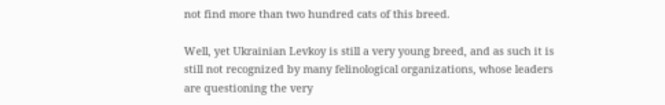not find more than two hundred cats of this breed.

Well, yet Ukrainian Levkoy is still a very young breed, and as such it is still not recognized by many felinological organizations, whose leaders are questioning the very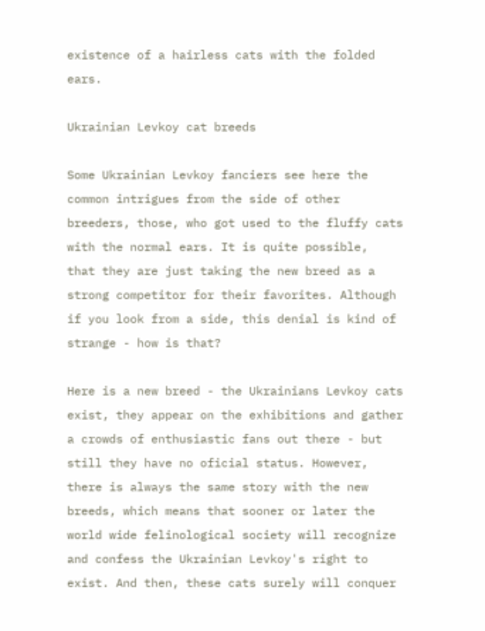existence of a hairless cats with the folded ears.

Ukrainian Levkoy cat breeds

Some Ukrainian Levkoy fanciers see here the common intrigues from the side of other breeders, those, who got used to the fluffy cats with the normal ears. It is quite possible,  that they are just taking the new breed as a strong competitor for their favorites. Although if you look from a side, this denial is kind of strange - how is that?

Here is a new breed - the Ukrainians Levkoy cats exist, they appear on the exhibitions and gather a crowds of enthusiastic fans out there - but still they have no oficial status. However, there is always the same story with the new breeds, which means that sooner or later the world wide felinological society will recognize and confess the Ukrainian Levkoy's right to exist. And then, these cats surely will conquer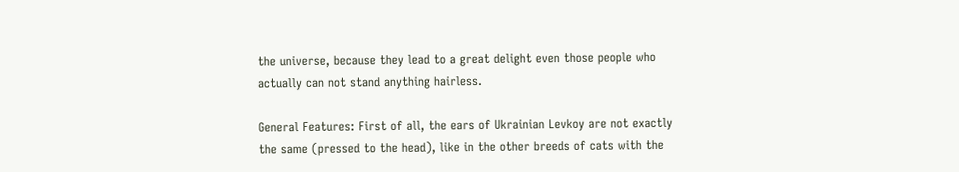the universe, because they lead to a great delight even those people who actually can not stand anything hairless.

General Features: First of all, the ears of Ukrainian Levkoy are not exactly the same (pressed to the head), like in the other breeds of cats with the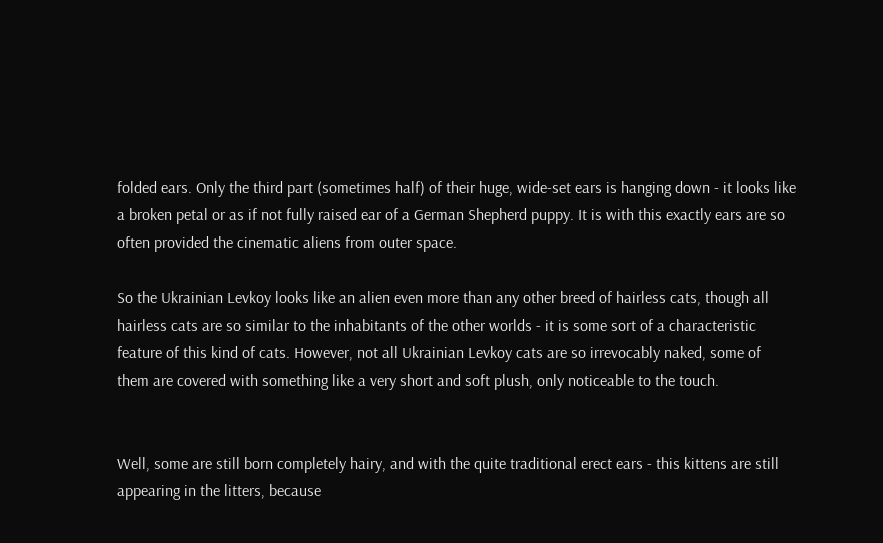folded ears. Only the third part (sometimes half) of their huge, wide-set ears is hanging down - it looks like a broken petal or as if not fully raised ear of a German Shepherd puppy. It is with this exactly ears are so often provided the cinematic aliens from outer space.

So the Ukrainian Levkoy looks like an alien even more than any other breed of hairless cats, though all hairless cats are so similar to the inhabitants of the other worlds - it is some sort of a characteristic feature of this kind of cats. However, not all Ukrainian Levkoy cats are so irrevocably naked, some of them are covered with something like a very short and soft plush, only noticeable to the touch.


Well, some are still born completely hairy, and with the quite traditional erect ears - this kittens are still appearing in the litters, because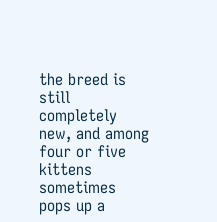the breed is still completely new, and among four or five kittens sometimes pops up a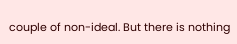couple of non-ideal. But there is nothing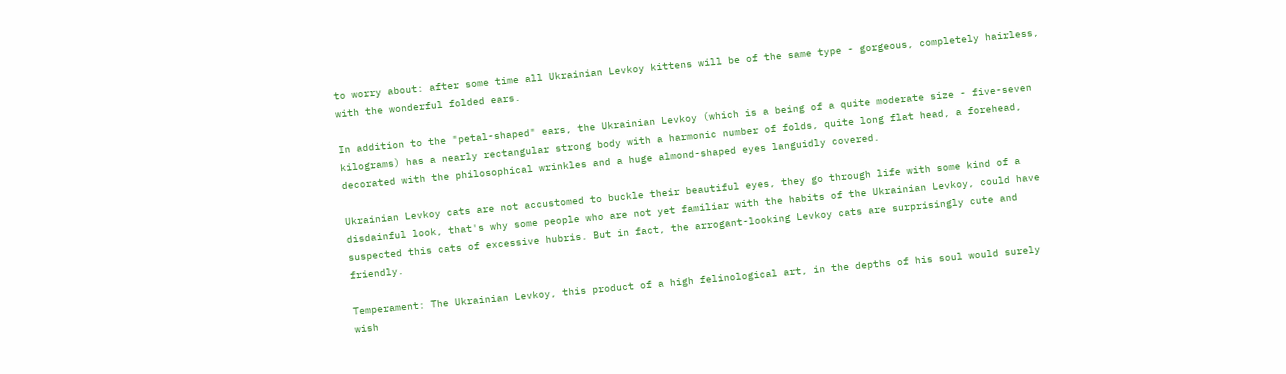to worry about: after some time all Ukrainian Levkoy kittens will be of the same type - gorgeous, completely hairless, with the wonderful folded ears.

In addition to the "petal-shaped" ears, the Ukrainian Levkoy (which is a being of a quite moderate size - five-seven kilograms) has a nearly rectangular strong body with a harmonic number of folds, quite long flat head, a forehead, decorated with the philosophical wrinkles and a huge almond-shaped eyes languidly covered.

Ukrainian Levkoy cats are not accustomed to buckle their beautiful eyes, they go through life with some kind of a disdainful look, that's why some people who are not yet familiar with the habits of the Ukrainian Levkoy, could have suspected this cats of excessive hubris. But in fact, the arrogant-looking Levkoy cats are surprisingly cute and friendly.

Temperament: The Ukrainian Levkoy, this product of a high felinological art, in the depths of his soul would surely wish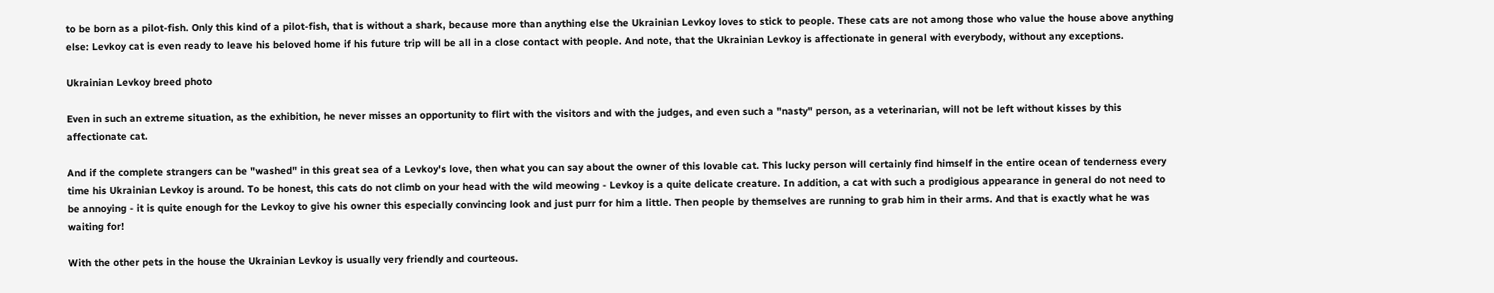to be born as a pilot-fish. Only this kind of a pilot-fish, that is without a shark, because more than anything else the Ukrainian Levkoy loves to stick to people. These cats are not among those who value the house above anything else: Levkoy cat is even ready to leave his beloved home if his future trip will be all in a close contact with people. And note, that the Ukrainian Levkoy is affectionate in general with everybody, without any exceptions.

Ukrainian Levkoy breed photo

Even in such an extreme situation, as the exhibition, he never misses an opportunity to flirt with the visitors and with the judges, and even such a "nasty" person, as a veterinarian, will not be left without kisses by this affectionate cat.

And if the complete strangers can be "washed" in this great sea of a Levkoy's love, then what you can say about the owner of this lovable cat. This lucky person will certainly find himself in the entire ocean of tenderness every time his Ukrainian Levkoy is around. To be honest, this cats do not climb on your head with the wild meowing - Levkoy is a quite delicate creature. In addition, a cat with such a prodigious appearance in general do not need to be annoying - it is quite enough for the Levkoy to give his owner this especially convincing look and just purr for him a little. Then people by themselves are running to grab him in their arms. And that is exactly what he was waiting for!

With the other pets in the house the Ukrainian Levkoy is usually very friendly and courteous.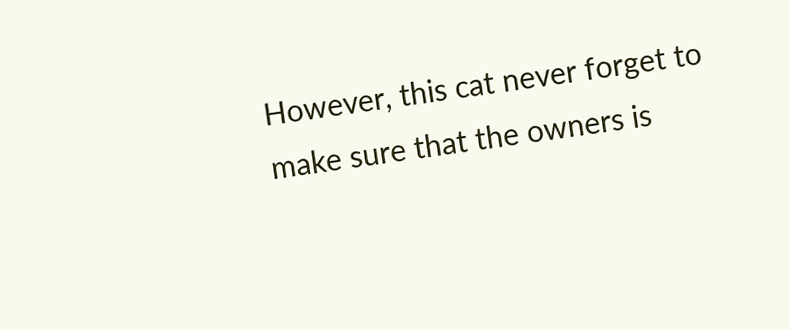However, this cat never forget to make sure that the owners is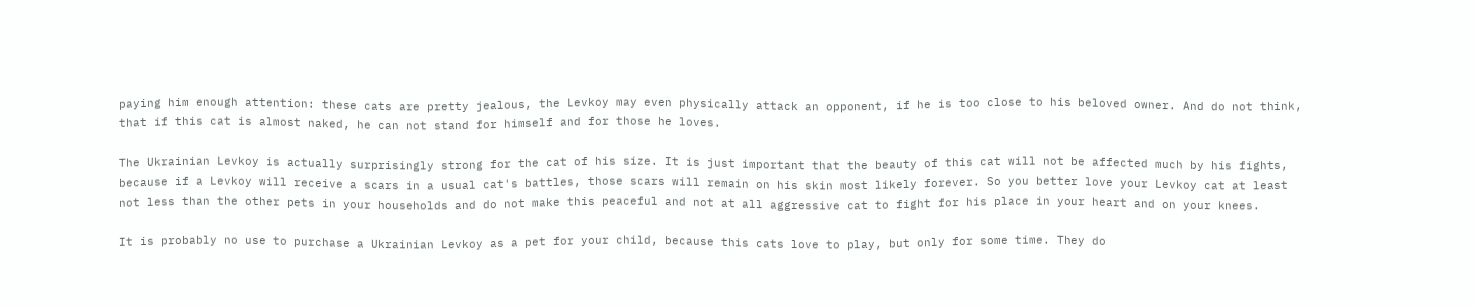paying him enough attention: these cats are pretty jealous, the Levkoy may even physically attack an opponent, if he is too close to his beloved owner. And do not think, that if this cat is almost naked, he can not stand for himself and for those he loves.

The Ukrainian Levkoy is actually surprisingly strong for the cat of his size. It is just important that the beauty of this cat will not be affected much by his fights, because if a Levkoy will receive a scars in a usual cat's battles, those scars will remain on his skin most likely forever. So you better love your Levkoy cat at least not less than the other pets in your households and do not make this peaceful and not at all aggressive cat to fight for his place in your heart and on your knees.

It is probably no use to purchase a Ukrainian Levkoy as a pet for your child, because this cats love to play, but only for some time. They do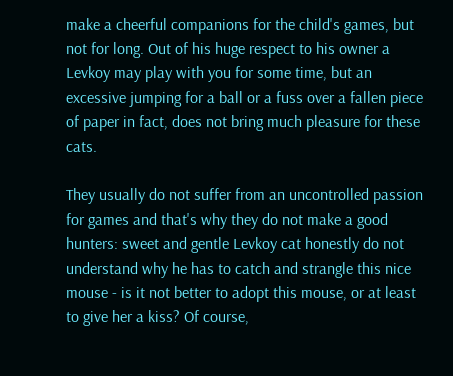make a cheerful companions for the child's games, but not for long. Out of his huge respect to his owner a Levkoy may play with you for some time, but an excessive jumping for a ball or a fuss over a fallen piece of paper in fact, does not bring much pleasure for these cats.

They usually do not suffer from an uncontrolled passion for games and that's why they do not make a good hunters: sweet and gentle Levkoy cat honestly do not understand why he has to catch and strangle this nice mouse - is it not better to adopt this mouse, or at least to give her a kiss? Of course,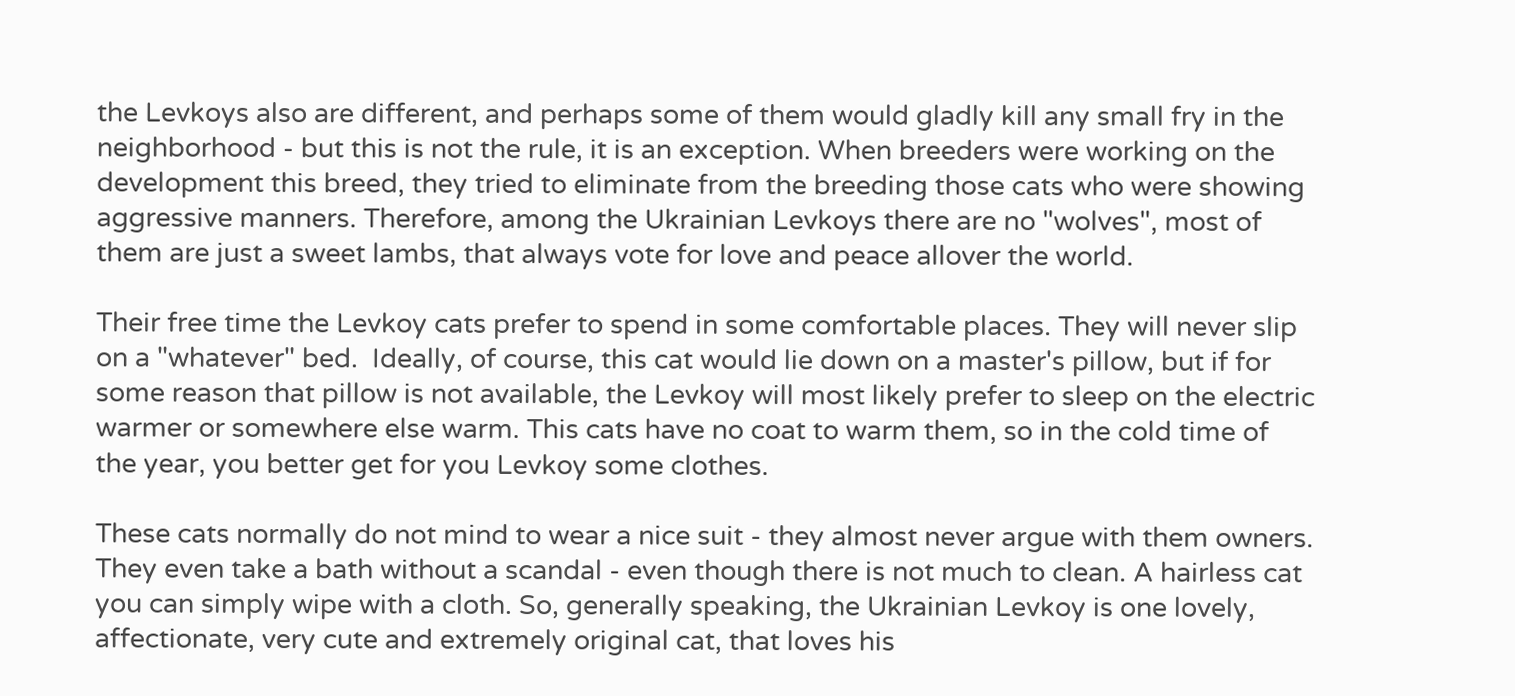the Levkoys also are different, and perhaps some of them would gladly kill any small fry in the neighborhood - but this is not the rule, it is an exception. When breeders were working on the development this breed, they tried to eliminate from the breeding those cats who were showing aggressive manners. Therefore, among the Ukrainian Levkoys there are no "wolves", most of them are just a sweet lambs, that always vote for love and peace allover the world.

Their free time the Levkoy cats prefer to spend in some comfortable places. They will never slip on a "whatever" bed.  Ideally, of course, this cat would lie down on a master's pillow, but if for some reason that pillow is not available, the Levkoy will most likely prefer to sleep on the electric warmer or somewhere else warm. This cats have no coat to warm them, so in the cold time of the year, you better get for you Levkoy some clothes.

These cats normally do not mind to wear a nice suit - they almost never argue with them owners. They even take a bath without a scandal - even though there is not much to clean. A hairless cat you can simply wipe with a cloth. So, generally speaking, the Ukrainian Levkoy is one lovely, affectionate, very cute and extremely original cat, that loves his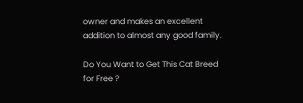owner and makes an excellent addition to almost any good family.

Do You Want to Get This Cat Breed for Free ?